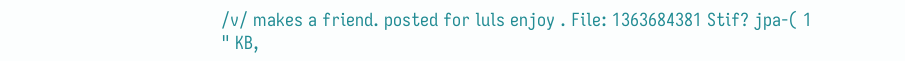/v/ makes a friend. posted for luls enjoy . File: 1363684381 Stif? jpa-( 1 " KB,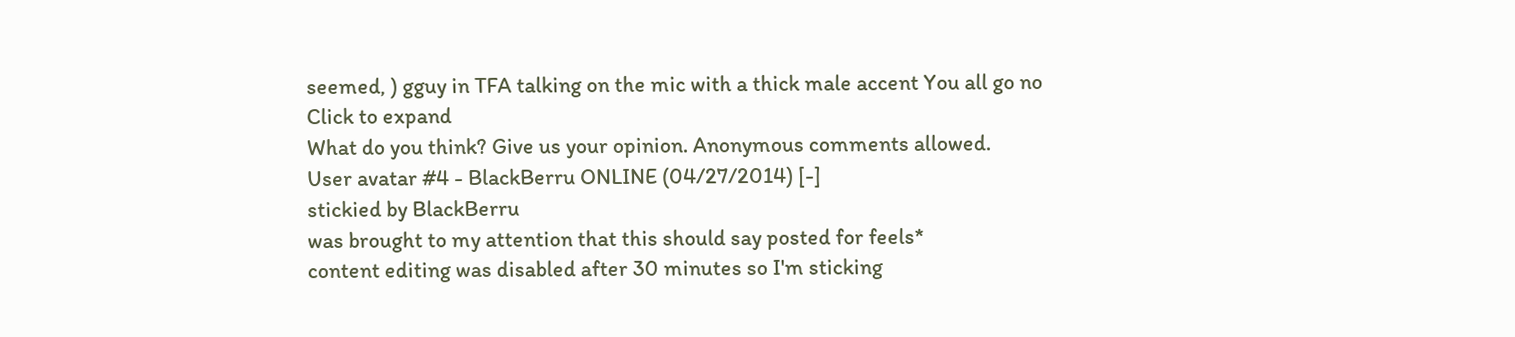seemed, ) gguy in TFA talking on the mic with a thick male accent You all go no
Click to expand
What do you think? Give us your opinion. Anonymous comments allowed.
User avatar #4 - BlackBerru ONLINE (04/27/2014) [-]
stickied by BlackBerru
was brought to my attention that this should say posted for feels*
content editing was disabled after 30 minutes so I'm sticking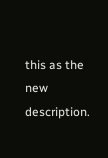this as the new description.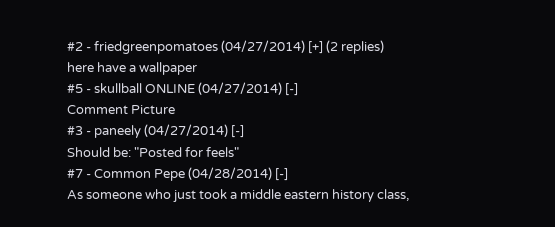#2 - friedgreenpomatoes (04/27/2014) [+] (2 replies)
here have a wallpaper
#5 - skullball ONLINE (04/27/2014) [-]
Comment Picture
#3 - paneely (04/27/2014) [-]
Should be: "Posted for feels"
#7 - Common Pepe (04/28/2014) [-]
As someone who just took a middle eastern history class,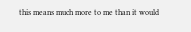this means much more to me than it would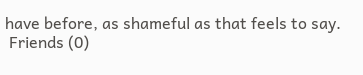have before, as shameful as that feels to say.
 Friends (0)